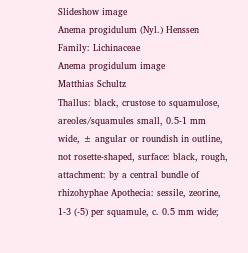Slideshow image
Anema progidulum (Nyl.) Henssen
Family: Lichinaceae
Anema progidulum image
Matthias Schultz
Thallus: black, crustose to squamulose, areoles/squamules small, 0.5-1 mm wide, ± angular or roundish in outline, not rosette-shaped, surface: black, rough, attachment: by a central bundle of rhizohyphae Apothecia: sessile, zeorine, 1-3 (-5) per squamule, c. 0.5 mm wide;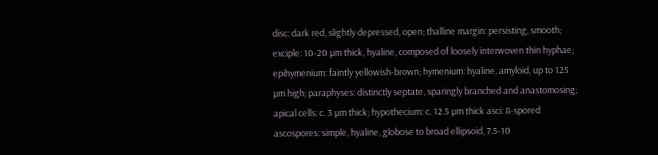disc: dark red, slightly depressed, open; thalline margin: persisting, smooth; exciple: 10-20 µm thick, hyaline, composed of loosely interwoven thin hyphae; epihymenium: faintly yellowish-brown; hymenium: hyaline, amyloid, up to 125 µm high; paraphyses: distinctly septate, sparingly branched and anastomosing; apical cells: c. 3 µm thick; hypothecium: c. 12.5 µm thick asci: 8-spored ascospores: simple, hyaline, globose to broad ellipsoid, 7.5-10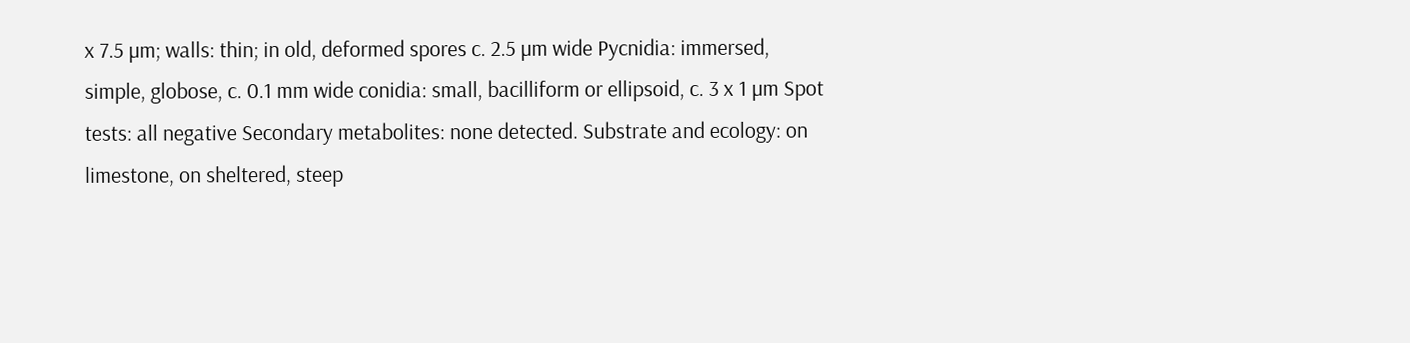x 7.5 µm; walls: thin; in old, deformed spores c. 2.5 µm wide Pycnidia: immersed, simple, globose, c. 0.1 mm wide conidia: small, bacilliform or ellipsoid, c. 3 x 1 µm Spot tests: all negative Secondary metabolites: none detected. Substrate and ecology: on limestone, on sheltered, steep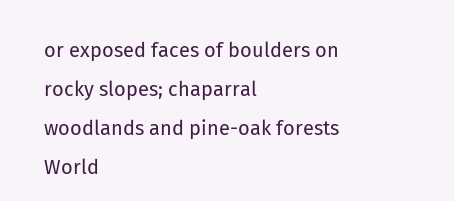or exposed faces of boulders on rocky slopes; chaparral woodlands and pine-oak forests World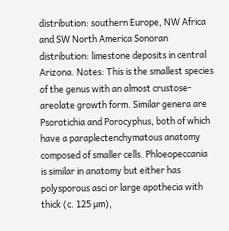distribution: southern Europe, NW Africa and SW North America Sonoran distribution: limestone deposits in central Arizona. Notes: This is the smallest species of the genus with an almost crustose-areolate growth form. Similar genera are Psorotichia and Porocyphus, both of which have a paraplectenchymatous anatomy composed of smaller cells. Phloeopeccania is similar in anatomy but either has polysporous asci or large apothecia with thick (c. 125 µm),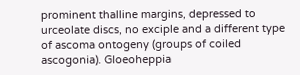prominent thalline margins, depressed to urceolate discs, no exciple and a different type of ascoma ontogeny (groups of coiled ascogonia). Gloeoheppia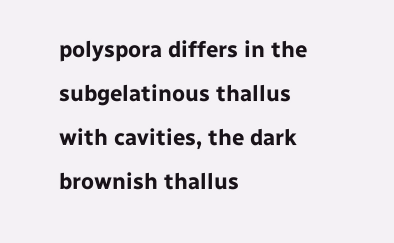polyspora differs in the subgelatinous thallus with cavities, the dark brownish thallus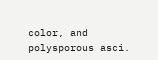color, and polysporous asci.